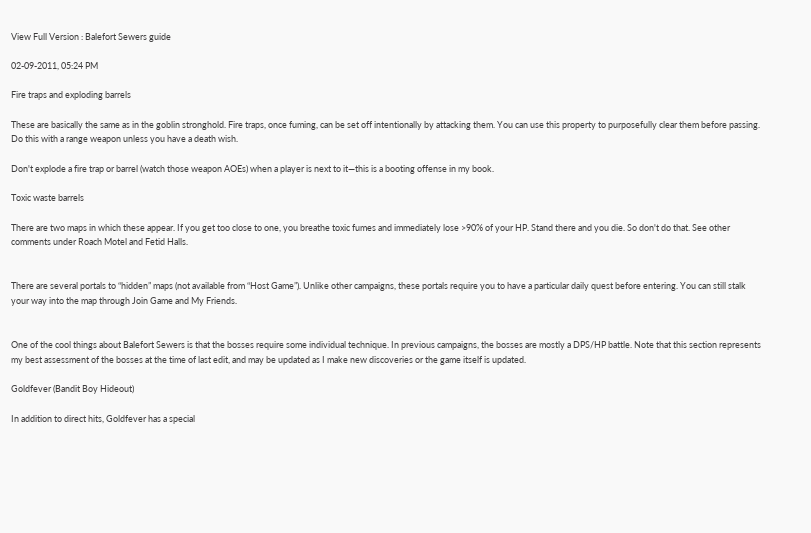View Full Version : Balefort Sewers guide

02-09-2011, 05:24 PM

Fire traps and exploding barrels

These are basically the same as in the goblin stronghold. Fire traps, once fuming, can be set off intentionally by attacking them. You can use this property to purposefully clear them before passing. Do this with a range weapon unless you have a death wish.

Don't explode a fire trap or barrel (watch those weapon AOEs) when a player is next to it—this is a booting offense in my book.

Toxic waste barrels

There are two maps in which these appear. If you get too close to one, you breathe toxic fumes and immediately lose >90% of your HP. Stand there and you die. So don't do that. See other comments under Roach Motel and Fetid Halls.


There are several portals to “hidden” maps (not available from “Host Game”). Unlike other campaigns, these portals require you to have a particular daily quest before entering. You can still stalk your way into the map through Join Game and My Friends.


One of the cool things about Balefort Sewers is that the bosses require some individual technique. In previous campaigns, the bosses are mostly a DPS/HP battle. Note that this section represents my best assessment of the bosses at the time of last edit, and may be updated as I make new discoveries or the game itself is updated.

Goldfever (Bandit Boy Hideout)

In addition to direct hits, Goldfever has a special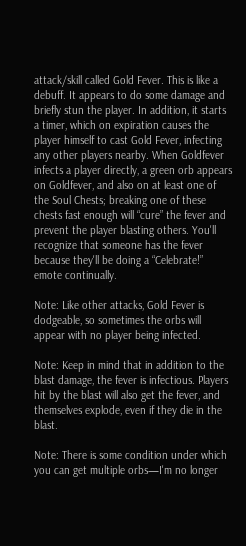attack/skill called Gold Fever. This is like a debuff. It appears to do some damage and briefly stun the player. In addition, it starts a timer, which on expiration causes the player himself to cast Gold Fever, infecting any other players nearby. When Goldfever infects a player directly, a green orb appears on Goldfever, and also on at least one of the Soul Chests; breaking one of these chests fast enough will “cure” the fever and prevent the player blasting others. You'll recognize that someone has the fever because they'll be doing a “Celebrate!” emote continually.

Note: Like other attacks, Gold Fever is dodgeable, so sometimes the orbs will appear with no player being infected.

Note: Keep in mind that in addition to the blast damage, the fever is infectious. Players hit by the blast will also get the fever, and themselves explode, even if they die in the blast.

Note: There is some condition under which you can get multiple orbs—I'm no longer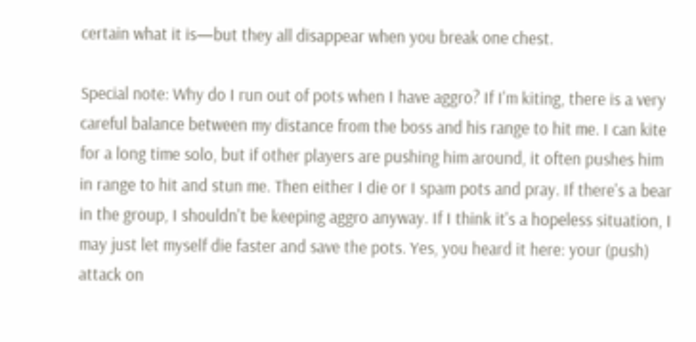certain what it is—but they all disappear when you break one chest.

Special note: Why do I run out of pots when I have aggro? If I'm kiting, there is a very careful balance between my distance from the boss and his range to hit me. I can kite for a long time solo, but if other players are pushing him around, it often pushes him in range to hit and stun me. Then either I die or I spam pots and pray. If there's a bear in the group, I shouldn't be keeping aggro anyway. If I think it's a hopeless situation, I may just let myself die faster and save the pots. Yes, you heard it here: your (push) attack on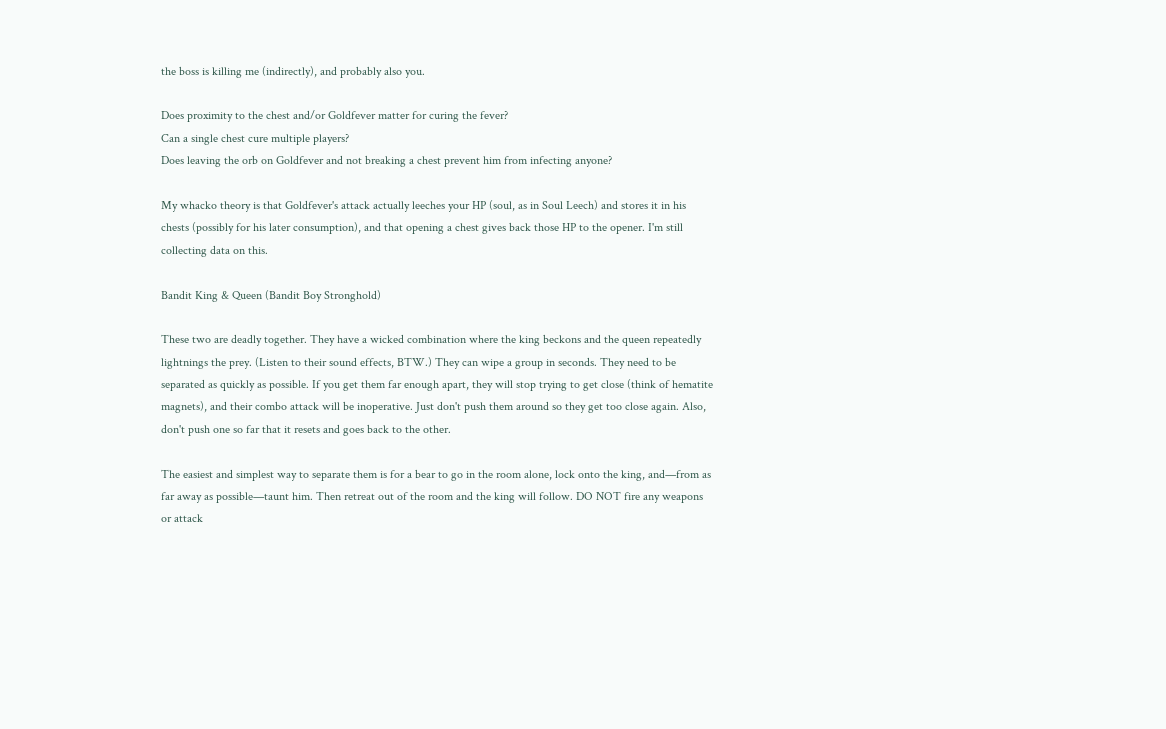the boss is killing me (indirectly), and probably also you.

Does proximity to the chest and/or Goldfever matter for curing the fever?
Can a single chest cure multiple players?
Does leaving the orb on Goldfever and not breaking a chest prevent him from infecting anyone?

My whacko theory is that Goldfever's attack actually leeches your HP (soul, as in Soul Leech) and stores it in his chests (possibly for his later consumption), and that opening a chest gives back those HP to the opener. I'm still collecting data on this.

Bandit King & Queen (Bandit Boy Stronghold)

These two are deadly together. They have a wicked combination where the king beckons and the queen repeatedly lightnings the prey. (Listen to their sound effects, BTW.) They can wipe a group in seconds. They need to be separated as quickly as possible. If you get them far enough apart, they will stop trying to get close (think of hematite magnets), and their combo attack will be inoperative. Just don't push them around so they get too close again. Also, don't push one so far that it resets and goes back to the other.

The easiest and simplest way to separate them is for a bear to go in the room alone, lock onto the king, and—from as far away as possible—taunt him. Then retreat out of the room and the king will follow. DO NOT fire any weapons or attack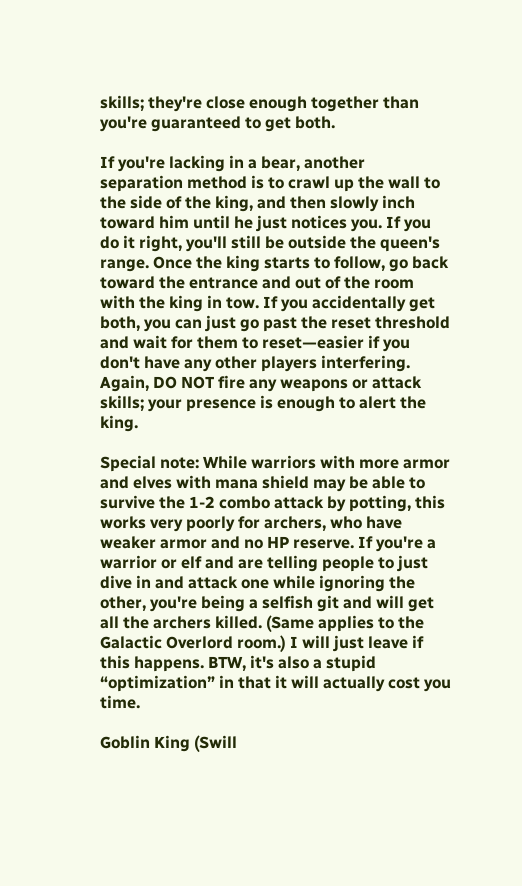skills; they're close enough together than you're guaranteed to get both.

If you're lacking in a bear, another separation method is to crawl up the wall to the side of the king, and then slowly inch toward him until he just notices you. If you do it right, you'll still be outside the queen's range. Once the king starts to follow, go back toward the entrance and out of the room with the king in tow. If you accidentally get both, you can just go past the reset threshold and wait for them to reset—easier if you don't have any other players interfering. Again, DO NOT fire any weapons or attack skills; your presence is enough to alert the king.

Special note: While warriors with more armor and elves with mana shield may be able to survive the 1-2 combo attack by potting, this works very poorly for archers, who have weaker armor and no HP reserve. If you're a warrior or elf and are telling people to just dive in and attack one while ignoring the other, you're being a selfish git and will get all the archers killed. (Same applies to the Galactic Overlord room.) I will just leave if this happens. BTW, it's also a stupid “optimization” in that it will actually cost you time.

Goblin King (Swill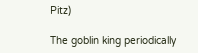Pitz)

The goblin king periodically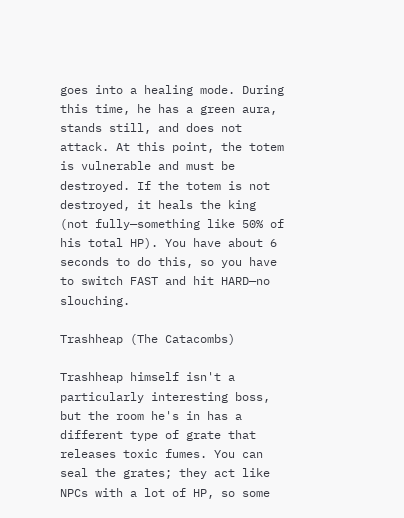goes into a healing mode. During this time, he has a green aura, stands still, and does not attack. At this point, the totem is vulnerable and must be destroyed. If the totem is not destroyed, it heals the king (not fully—something like 50% of his total HP). You have about 6 seconds to do this, so you have to switch FAST and hit HARD—no slouching.

Trashheap (The Catacombs)

Trashheap himself isn't a particularly interesting boss, but the room he's in has a different type of grate that releases toxic fumes. You can seal the grates; they act like NPCs with a lot of HP, so some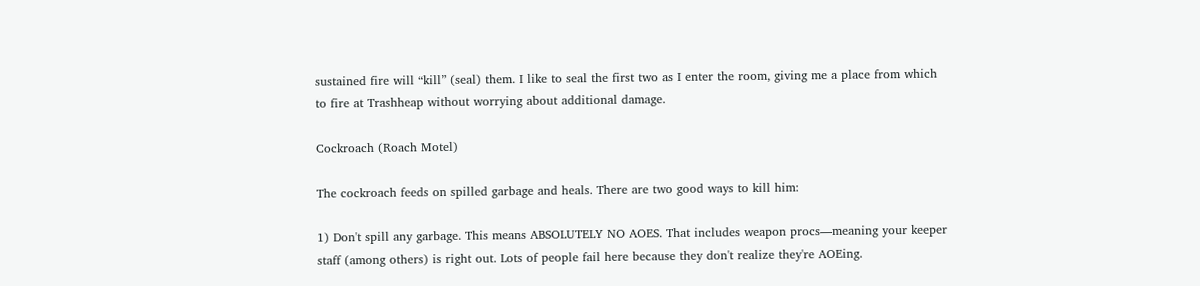sustained fire will “kill” (seal) them. I like to seal the first two as I enter the room, giving me a place from which to fire at Trashheap without worrying about additional damage.

Cockroach (Roach Motel)

The cockroach feeds on spilled garbage and heals. There are two good ways to kill him:

1) Don't spill any garbage. This means ABSOLUTELY NO AOES. That includes weapon procs—meaning your keeper staff (among others) is right out. Lots of people fail here because they don't realize they're AOEing.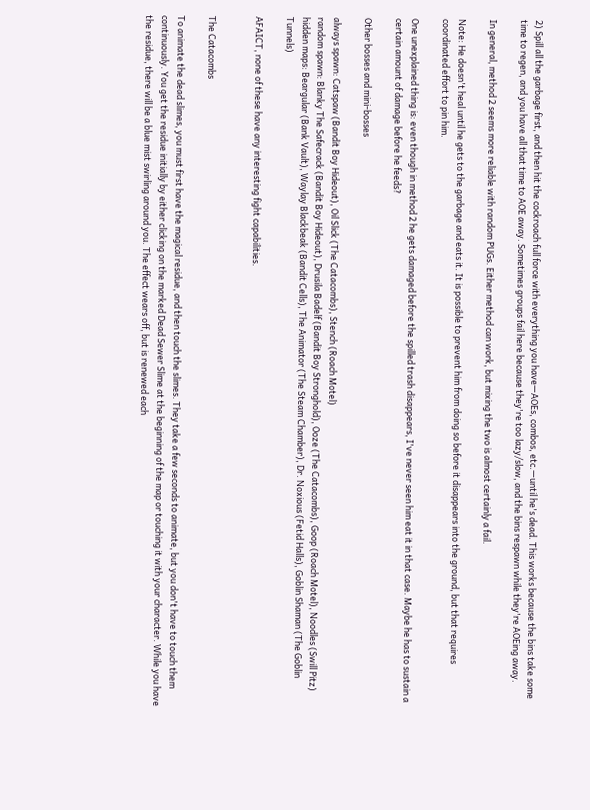2) Spill all the garbage first, and then hit the cockroach full force with everything you have—AOEs, combos, etc.—until he's dead. This works because the bins take some time to regen, and you have all that time to AOE away. Sometimes groups fail here because they're too lazy/slow, and the bins respawn while they're AOEing away.

In general, method 2 seems more reliable with random PUGs. Either method can work, but mixing the two is almost certainly a fail.

Note: He doesn't heal until he gets to the garbage and eats it. It is possible to prevent him from doing so before it disappears into the ground, but that requires coordinated effort to pin him.

One unexplained thing is: even though in method 2 he gets damaged before the spilled trash disappears, I've never seen him eat it in that case. Maybe he has to sustain a certain amount of damage before he feeds?

Other bosses and mini-bosses

always spawn: Catspaw (Bandit Boy Hideout), Oil Slick (The Catacombs), Stench (Roach Motel)
random spawn: Blanky The Safecrack (Bandit Boy Hideout), Drusila Badelf (Bandit Boy Stronghold), Ooze (The Catacombs), Goop (Roach Motel), Noodles (Swill Pitz)
hidden maps: Beargular (Bank Vault), Waylay Blackbeak (Bandit Cells), The Animator (The Steam Chamber), Dr. Noxious (Fetid Halls), Goblin Shaman (The Goblin Tunnels)

AFAICT, none of these have any interesting fight capabilities.


The Catacombs

To animate the dead slimes, you must first have the magical residue, and then touch the slimes. They take a few seconds to animate, but you don't have to touch them continuously. You get the residue initially by either clicking on the marked Dead Sewer Slime at the beginning of the map or touching it with your character. While you have the residue, there will be a blue mist swirling around you. The effect wears off, but is renewed each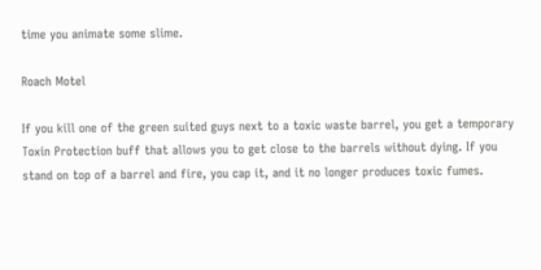time you animate some slime.

Roach Motel

If you kill one of the green suited guys next to a toxic waste barrel, you get a temporary Toxin Protection buff that allows you to get close to the barrels without dying. If you stand on top of a barrel and fire, you cap it, and it no longer produces toxic fumes.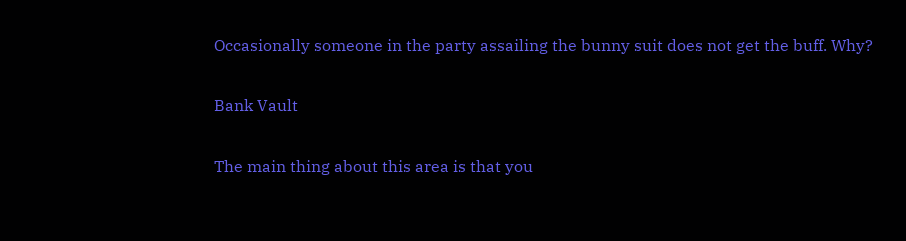Occasionally someone in the party assailing the bunny suit does not get the buff. Why?

Bank Vault

The main thing about this area is that you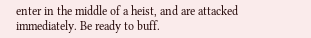enter in the middle of a heist, and are attacked immediately. Be ready to buff.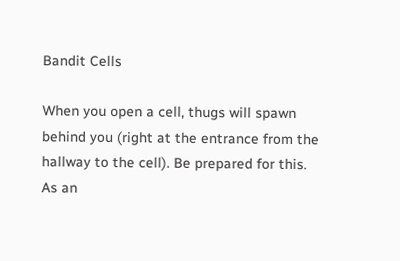Bandit Cells

When you open a cell, thugs will spawn behind you (right at the entrance from the hallway to the cell). Be prepared for this. As an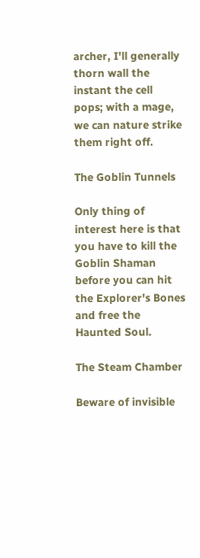archer, I'll generally thorn wall the instant the cell pops; with a mage, we can nature strike them right off.

The Goblin Tunnels

Only thing of interest here is that you have to kill the Goblin Shaman before you can hit the Explorer's Bones and free the Haunted Soul.

The Steam Chamber

Beware of invisible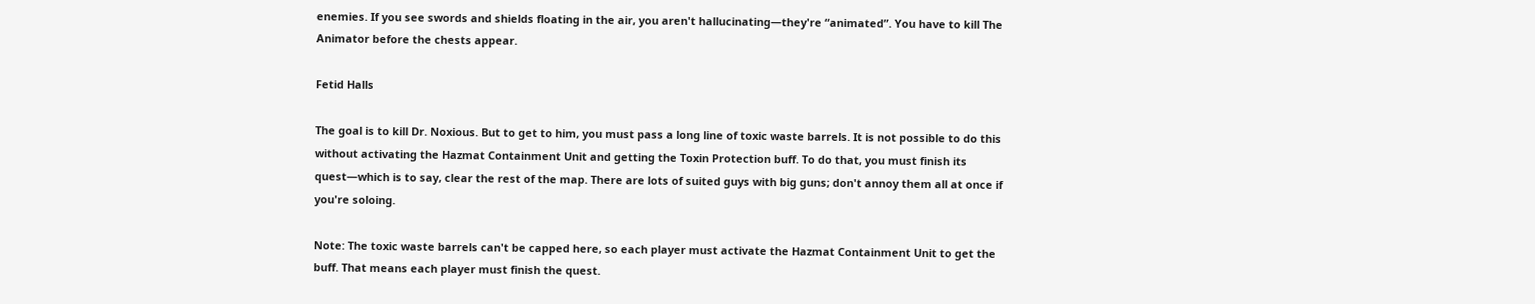enemies. If you see swords and shields floating in the air, you aren't hallucinating—they're “animated”. You have to kill The Animator before the chests appear.

Fetid Halls

The goal is to kill Dr. Noxious. But to get to him, you must pass a long line of toxic waste barrels. It is not possible to do this without activating the Hazmat Containment Unit and getting the Toxin Protection buff. To do that, you must finish its quest—which is to say, clear the rest of the map. There are lots of suited guys with big guns; don't annoy them all at once if you're soloing.

Note: The toxic waste barrels can't be capped here, so each player must activate the Hazmat Containment Unit to get the buff. That means each player must finish the quest.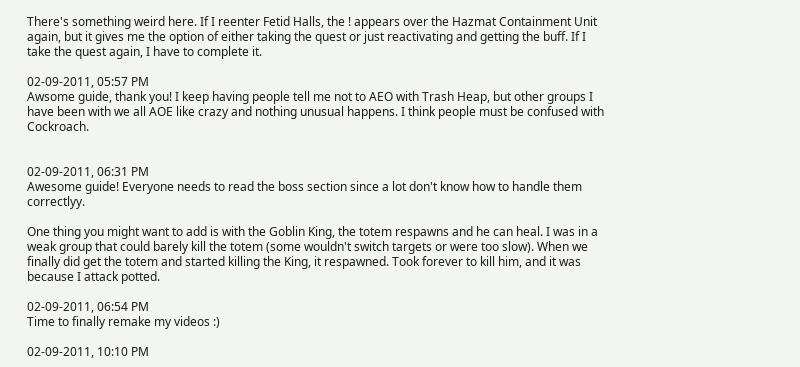There's something weird here. If I reenter Fetid Halls, the ! appears over the Hazmat Containment Unit again, but it gives me the option of either taking the quest or just reactivating and getting the buff. If I take the quest again, I have to complete it.

02-09-2011, 05:57 PM
Awsome guide, thank you! I keep having people tell me not to AEO with Trash Heap, but other groups I have been with we all AOE like crazy and nothing unusual happens. I think people must be confused with Cockroach.


02-09-2011, 06:31 PM
Awesome guide! Everyone needs to read the boss section since a lot don't know how to handle them correctlyy.

One thing you might want to add is with the Goblin King, the totem respawns and he can heal. I was in a weak group that could barely kill the totem (some wouldn't switch targets or were too slow). When we finally did get the totem and started killing the King, it respawned. Took forever to kill him, and it was because I attack potted.

02-09-2011, 06:54 PM
Time to finally remake my videos :)

02-09-2011, 10:10 PM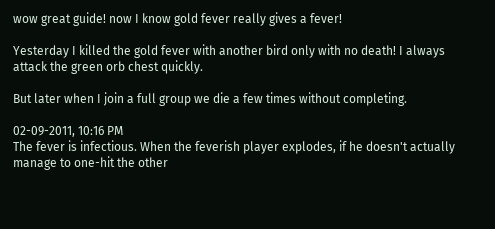wow great guide! now I know gold fever really gives a fever!

Yesterday I killed the gold fever with another bird only with no death! I always attack the green orb chest quickly.

But later when I join a full group we die a few times without completing.

02-09-2011, 10:16 PM
The fever is infectious. When the feverish player explodes, if he doesn't actually manage to one-hit the other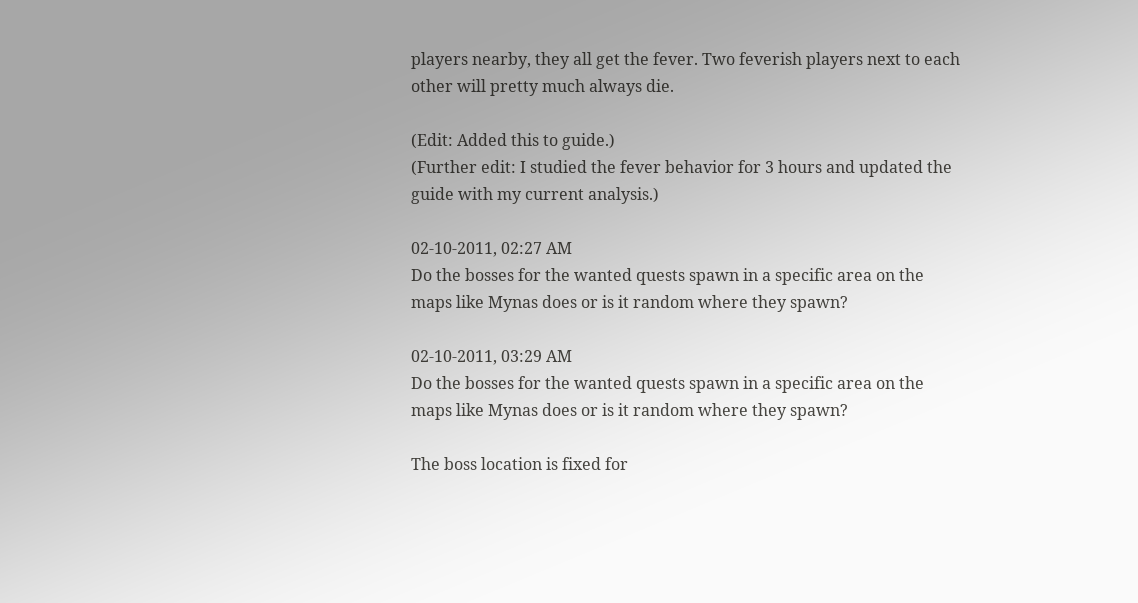players nearby, they all get the fever. Two feverish players next to each other will pretty much always die.

(Edit: Added this to guide.)
(Further edit: I studied the fever behavior for 3 hours and updated the guide with my current analysis.)

02-10-2011, 02:27 AM
Do the bosses for the wanted quests spawn in a specific area on the maps like Mynas does or is it random where they spawn?

02-10-2011, 03:29 AM
Do the bosses for the wanted quests spawn in a specific area on the maps like Mynas does or is it random where they spawn?

The boss location is fixed for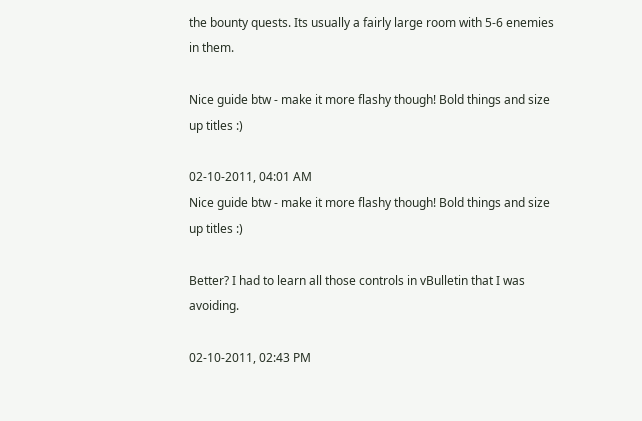the bounty quests. Its usually a fairly large room with 5-6 enemies in them.

Nice guide btw - make it more flashy though! Bold things and size up titles :)

02-10-2011, 04:01 AM
Nice guide btw - make it more flashy though! Bold things and size up titles :)

Better? I had to learn all those controls in vBulletin that I was avoiding.

02-10-2011, 02:43 PM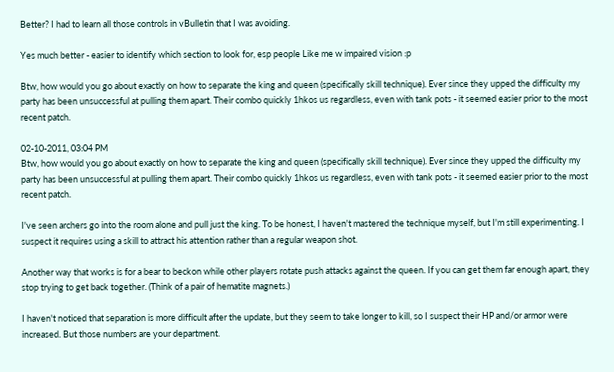Better? I had to learn all those controls in vBulletin that I was avoiding.

Yes much better - easier to identify which section to look for, esp people Like me w impaired vision :p

Btw, how would you go about exactly on how to separate the king and queen (specifically skill technique). Ever since they upped the difficulty my party has been unsuccessful at pulling them apart. Their combo quickly 1hkos us regardless, even with tank pots - it seemed easier prior to the most recent patch.

02-10-2011, 03:04 PM
Btw, how would you go about exactly on how to separate the king and queen (specifically skill technique). Ever since they upped the difficulty my party has been unsuccessful at pulling them apart. Their combo quickly 1hkos us regardless, even with tank pots - it seemed easier prior to the most recent patch.

I've seen archers go into the room alone and pull just the king. To be honest, I haven't mastered the technique myself, but I'm still experimenting. I suspect it requires using a skill to attract his attention rather than a regular weapon shot.

Another way that works is for a bear to beckon while other players rotate push attacks against the queen. If you can get them far enough apart, they stop trying to get back together. (Think of a pair of hematite magnets.)

I haven't noticed that separation is more difficult after the update, but they seem to take longer to kill, so I suspect their HP and/or armor were increased. But those numbers are your department.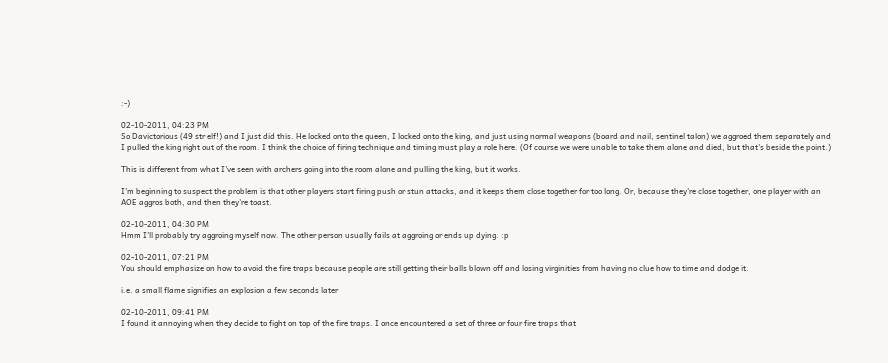:-)

02-10-2011, 04:23 PM
So Davictorious (49 str elf!) and I just did this. He locked onto the queen, I locked onto the king, and just using normal weapons (board and nail, sentinel talon) we aggroed them separately and I pulled the king right out of the room. I think the choice of firing technique and timing must play a role here. (Of course we were unable to take them alone and died, but that's beside the point.)

This is different from what I've seen with archers going into the room alone and pulling the king, but it works.

I'm beginning to suspect the problem is that other players start firing push or stun attacks, and it keeps them close together for too long. Or, because they're close together, one player with an AOE aggros both, and then they're toast.

02-10-2011, 04:30 PM
Hmm I'll probably try aggroing myself now. The other person usually fails at aggroing or ends up dying. :p

02-10-2011, 07:21 PM
You should emphasize on how to avoid the fire traps because people are still getting their balls blown off and losing virginities from having no clue how to time and dodge it.

i.e. a small flame signifies an explosion a few seconds later

02-10-2011, 09:41 PM
I found it annoying when they decide to fight on top of the fire traps. I once encountered a set of three or four fire traps that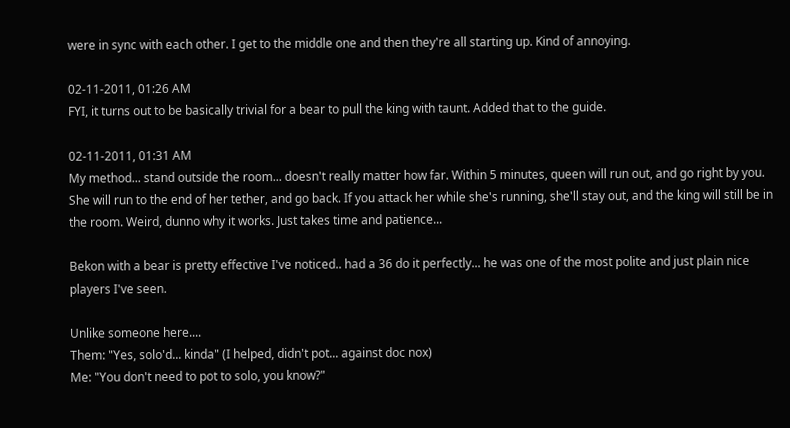were in sync with each other. I get to the middle one and then they're all starting up. Kind of annoying.

02-11-2011, 01:26 AM
FYI, it turns out to be basically trivial for a bear to pull the king with taunt. Added that to the guide.

02-11-2011, 01:31 AM
My method... stand outside the room... doesn't really matter how far. Within 5 minutes, queen will run out, and go right by you. She will run to the end of her tether, and go back. If you attack her while she's running, she'll stay out, and the king will still be in the room. Weird, dunno why it works. Just takes time and patience...

Bekon with a bear is pretty effective I've noticed.. had a 36 do it perfectly... he was one of the most polite and just plain nice players I've seen.

Unlike someone here....
Them: "Yes, solo'd... kinda" (I helped, didn't pot... against doc nox)
Me: "You don't need to pot to solo, you know?"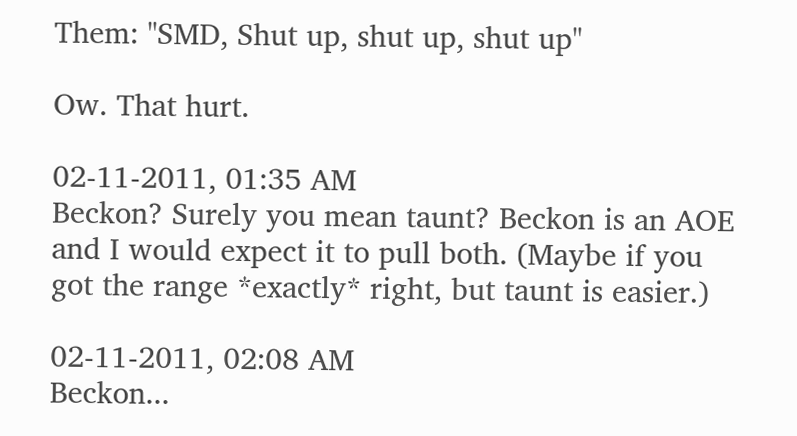Them: "SMD, Shut up, shut up, shut up"

Ow. That hurt.

02-11-2011, 01:35 AM
Beckon? Surely you mean taunt? Beckon is an AOE and I would expect it to pull both. (Maybe if you got the range *exactly* right, but taunt is easier.)

02-11-2011, 02:08 AM
Beckon...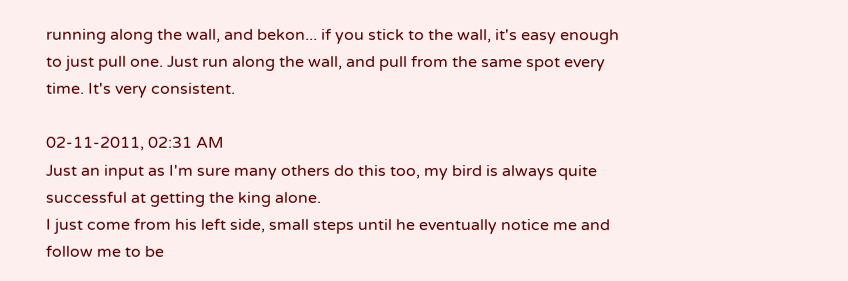running along the wall, and bekon... if you stick to the wall, it's easy enough to just pull one. Just run along the wall, and pull from the same spot every time. It's very consistent.

02-11-2011, 02:31 AM
Just an input as I'm sure many others do this too, my bird is always quite successful at getting the king alone.
I just come from his left side, small steps until he eventually notice me and follow me to be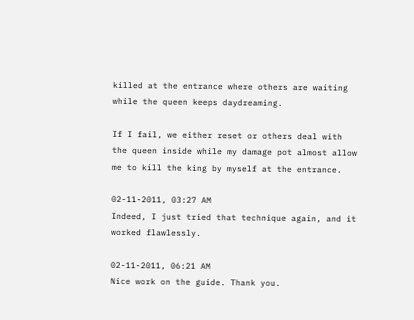killed at the entrance where others are waiting while the queen keeps daydreaming.

If I fail, we either reset or others deal with the queen inside while my damage pot almost allow me to kill the king by myself at the entrance.

02-11-2011, 03:27 AM
Indeed, I just tried that technique again, and it worked flawlessly.

02-11-2011, 06:21 AM
Nice work on the guide. Thank you.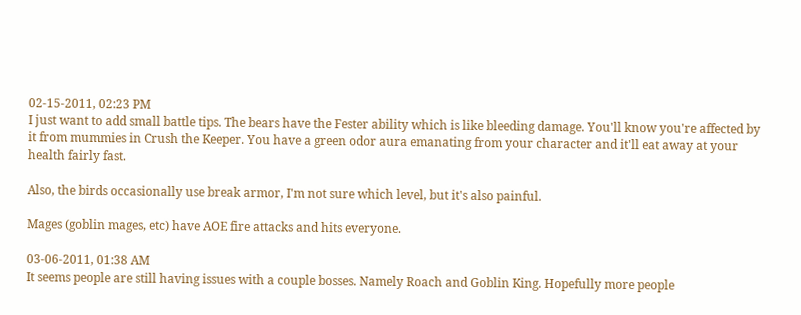02-15-2011, 02:23 PM
I just want to add small battle tips. The bears have the Fester ability which is like bleeding damage. You'll know you're affected by it from mummies in Crush the Keeper. You have a green odor aura emanating from your character and it'll eat away at your health fairly fast.

Also, the birds occasionally use break armor, I'm not sure which level, but it's also painful.

Mages (goblin mages, etc) have AOE fire attacks and hits everyone.

03-06-2011, 01:38 AM
It seems people are still having issues with a couple bosses. Namely Roach and Goblin King. Hopefully more people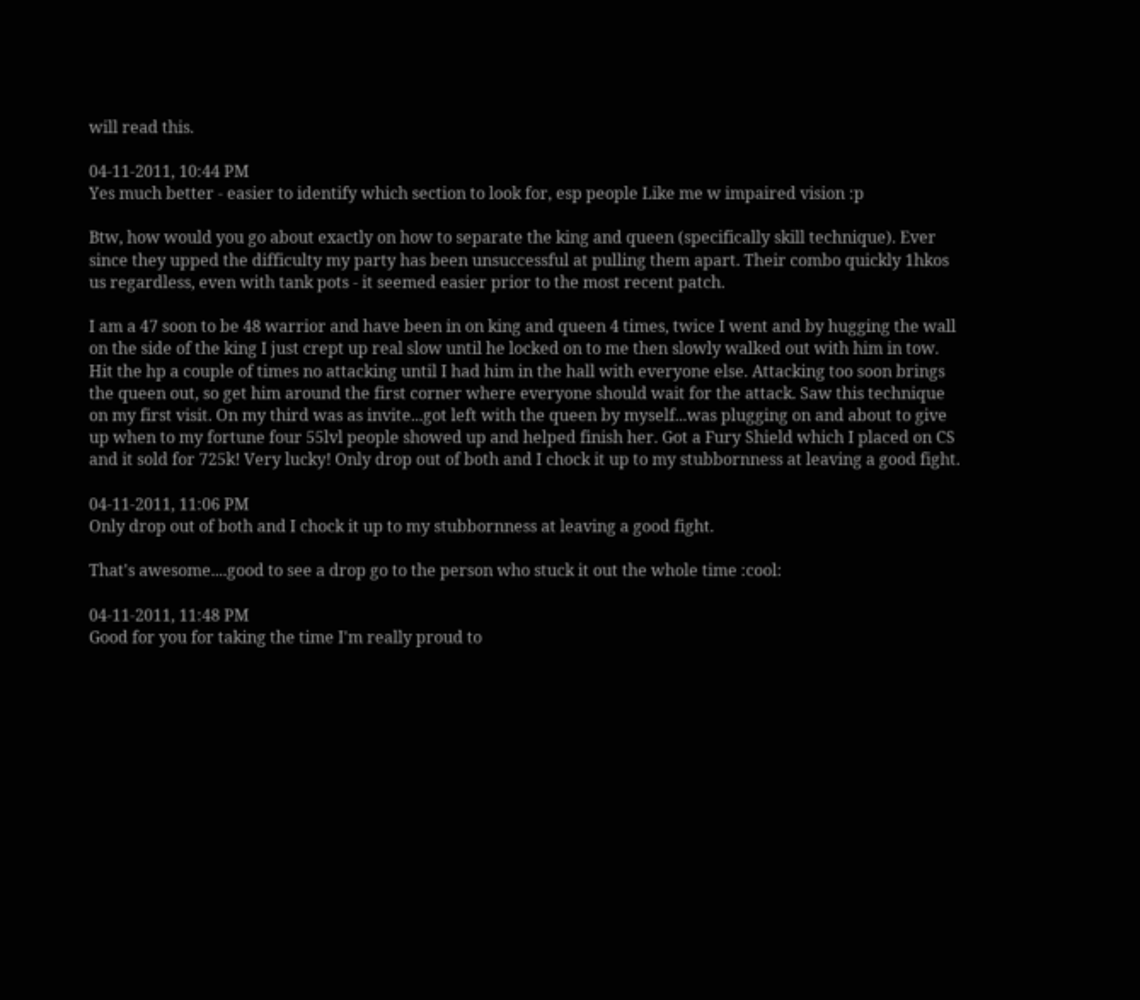will read this.

04-11-2011, 10:44 PM
Yes much better - easier to identify which section to look for, esp people Like me w impaired vision :p

Btw, how would you go about exactly on how to separate the king and queen (specifically skill technique). Ever since they upped the difficulty my party has been unsuccessful at pulling them apart. Their combo quickly 1hkos us regardless, even with tank pots - it seemed easier prior to the most recent patch.

I am a 47 soon to be 48 warrior and have been in on king and queen 4 times, twice I went and by hugging the wall on the side of the king I just crept up real slow until he locked on to me then slowly walked out with him in tow. Hit the hp a couple of times no attacking until I had him in the hall with everyone else. Attacking too soon brings the queen out, so get him around the first corner where everyone should wait for the attack. Saw this technique on my first visit. On my third was as invite...got left with the queen by myself...was plugging on and about to give up when to my fortune four 55lvl people showed up and helped finish her. Got a Fury Shield which I placed on CS and it sold for 725k! Very lucky! Only drop out of both and I chock it up to my stubbornness at leaving a good fight.

04-11-2011, 11:06 PM
Only drop out of both and I chock it up to my stubbornness at leaving a good fight.

That's awesome....good to see a drop go to the person who stuck it out the whole time :cool:

04-11-2011, 11:48 PM
Good for you for taking the time I'm really proud to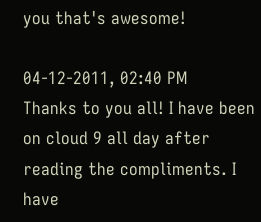you that's awesome!

04-12-2011, 02:40 PM
Thanks to you all! I have been on cloud 9 all day after reading the compliments. I have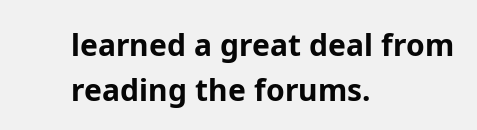learned a great deal from reading the forums.